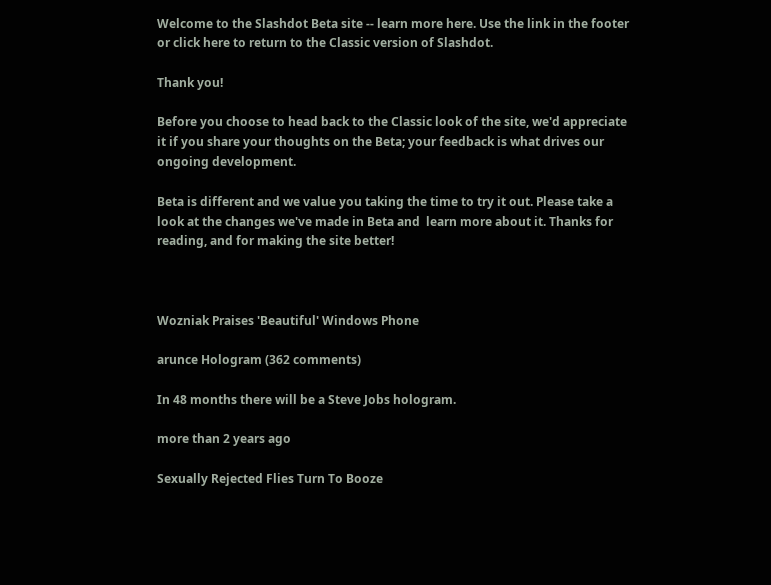Welcome to the Slashdot Beta site -- learn more here. Use the link in the footer or click here to return to the Classic version of Slashdot.

Thank you!

Before you choose to head back to the Classic look of the site, we'd appreciate it if you share your thoughts on the Beta; your feedback is what drives our ongoing development.

Beta is different and we value you taking the time to try it out. Please take a look at the changes we've made in Beta and  learn more about it. Thanks for reading, and for making the site better!



Wozniak Praises 'Beautiful' Windows Phone

arunce Hologram (362 comments)

In 48 months there will be a Steve Jobs hologram.

more than 2 years ago

Sexually Rejected Flies Turn To Booze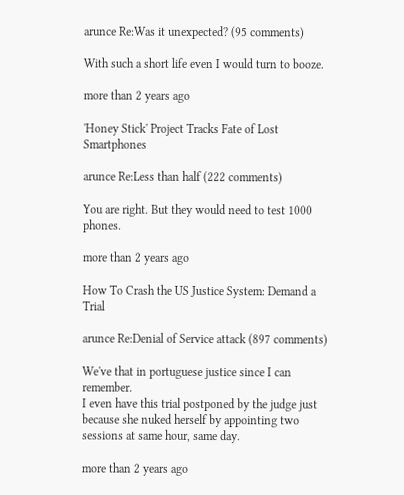arunce Re:Was it unexpected? (95 comments)

With such a short life even I would turn to booze.

more than 2 years ago

'Honey Stick' Project Tracks Fate of Lost Smartphones

arunce Re:Less than half (222 comments)

You are right. But they would need to test 1000 phones.

more than 2 years ago

How To Crash the US Justice System: Demand a Trial

arunce Re:Denial of Service attack (897 comments)

We've that in portuguese justice since I can remember.
I even have this trial postponed by the judge just because she nuked herself by appointing two sessions at same hour, same day.

more than 2 years ago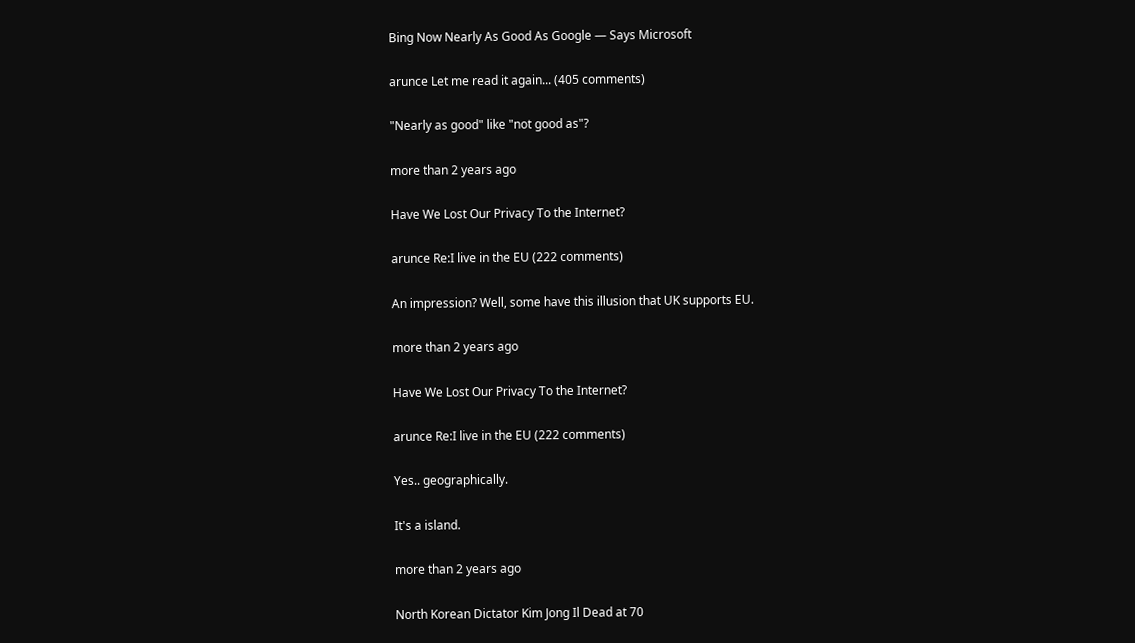Bing Now Nearly As Good As Google — Says Microsoft

arunce Let me read it again... (405 comments)

"Nearly as good" like "not good as"?

more than 2 years ago

Have We Lost Our Privacy To the Internet?

arunce Re:I live in the EU (222 comments)

An impression? Well, some have this illusion that UK supports EU.

more than 2 years ago

Have We Lost Our Privacy To the Internet?

arunce Re:I live in the EU (222 comments)

Yes.. geographically.

It's a island.

more than 2 years ago

North Korean Dictator Kim Jong Il Dead at 70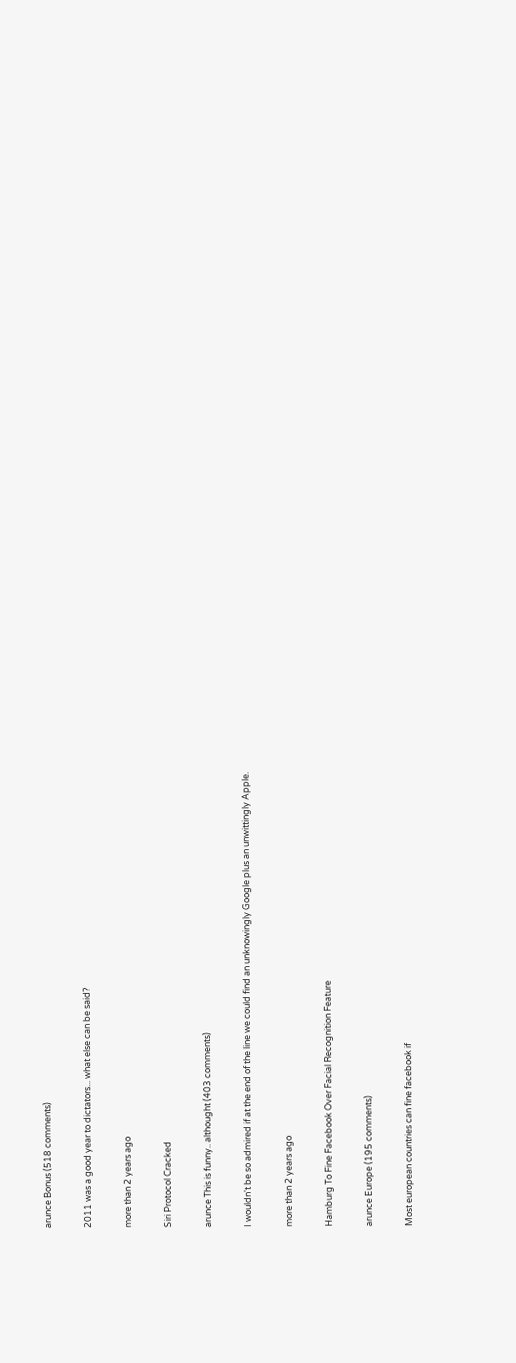arunce Bonus (518 comments)

2011 was a good year to dictators... what else can be said?

more than 2 years ago

Siri Protocol Cracked

arunce This is funny.. althought (403 comments)

I wouldn't be so admired if at the end of the line we could find an unknowingly Google plus an unwittingly Apple.

more than 2 years ago

Hamburg To Fine Facebook Over Facial Recognition Feature

arunce Europe (195 comments)

Most european countries can fine facebook if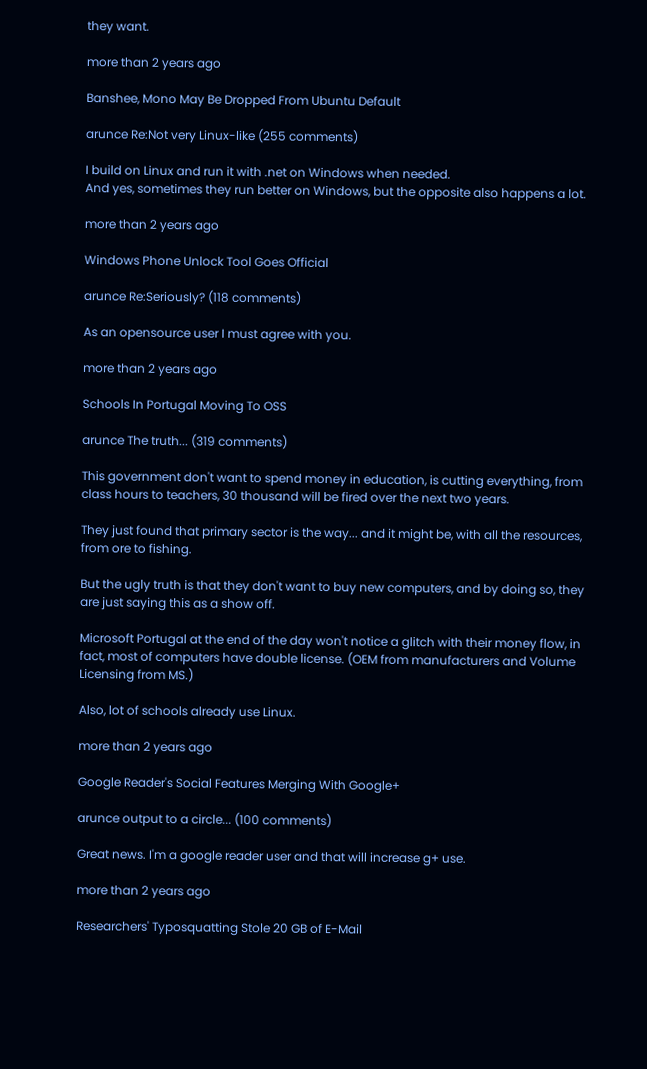they want.

more than 2 years ago

Banshee, Mono May Be Dropped From Ubuntu Default

arunce Re:Not very Linux-like (255 comments)

I build on Linux and run it with .net on Windows when needed.
And yes, sometimes they run better on Windows, but the opposite also happens a lot.

more than 2 years ago

Windows Phone Unlock Tool Goes Official

arunce Re:Seriously? (118 comments)

As an opensource user I must agree with you.

more than 2 years ago

Schools In Portugal Moving To OSS

arunce The truth... (319 comments)

This government don't want to spend money in education, is cutting everything, from class hours to teachers, 30 thousand will be fired over the next two years.

They just found that primary sector is the way... and it might be, with all the resources, from ore to fishing.

But the ugly truth is that they don't want to buy new computers, and by doing so, they are just saying this as a show off.

Microsoft Portugal at the end of the day won't notice a glitch with their money flow, in fact, most of computers have double license. (OEM from manufacturers and Volume Licensing from MS.)

Also, lot of schools already use Linux.

more than 2 years ago

Google Reader's Social Features Merging With Google+

arunce output to a circle... (100 comments)

Great news. I'm a google reader user and that will increase g+ use.

more than 2 years ago

Researchers' Typosquatting Stole 20 GB of E-Mail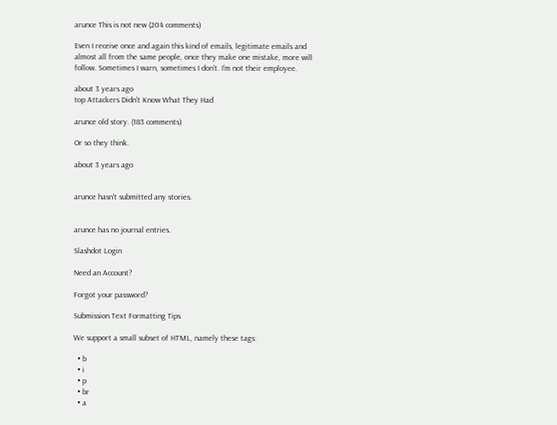arunce This is not new (204 comments)

Even I receive once and again this kind of emails, legitimate emails and almost all from the same people, once they make one mistake, more will follow. Sometimes I warn, sometimes I don't. I'm not their employee.

about 3 years ago
top Attackers Didn't Know What They Had

arunce old story. (183 comments)

Or so they think.

about 3 years ago


arunce hasn't submitted any stories.


arunce has no journal entries.

Slashdot Login

Need an Account?

Forgot your password?

Submission Text Formatting Tips

We support a small subset of HTML, namely these tags:

  • b
  • i
  • p
  • br
  • a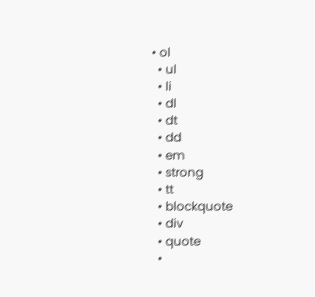• ol
  • ul
  • li
  • dl
  • dt
  • dd
  • em
  • strong
  • tt
  • blockquote
  • div
  • quote
  •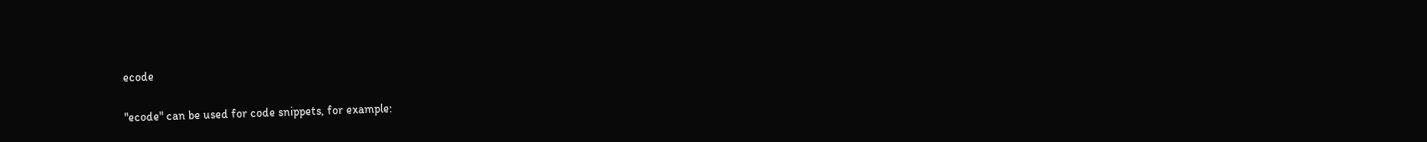ecode

"ecode" can be used for code snippets, for example: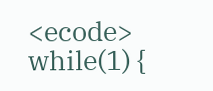<ecode>    while(1) {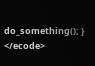do_something(); } </ecode>